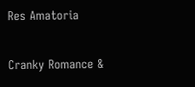Res Amatoria

Cranky Romance &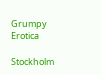Grumpy Erotica

Stockholm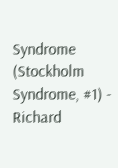Syndrome (Stockholm Syndrome, #1) - Richard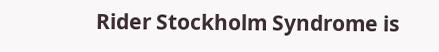Rider Stockholm Syndrome is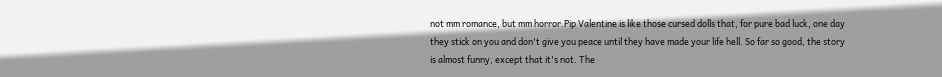not mm romance, but mm horror.Pip Valentine is like those cursed dolls that, for pure bad luck, one day they stick on you and don't give you peace until they have made your life hell. So far so good, the story is almost funny, except that it's not. The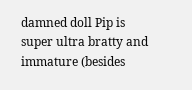damned doll Pip is super ultra bratty and immature (besides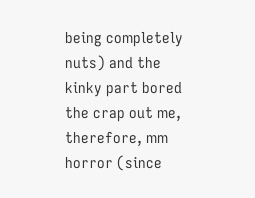being completely nuts) and the kinky part bored the crap out me, therefore, mm horror (since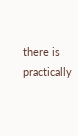there is practically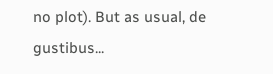no plot). But as usual, de gustibus...